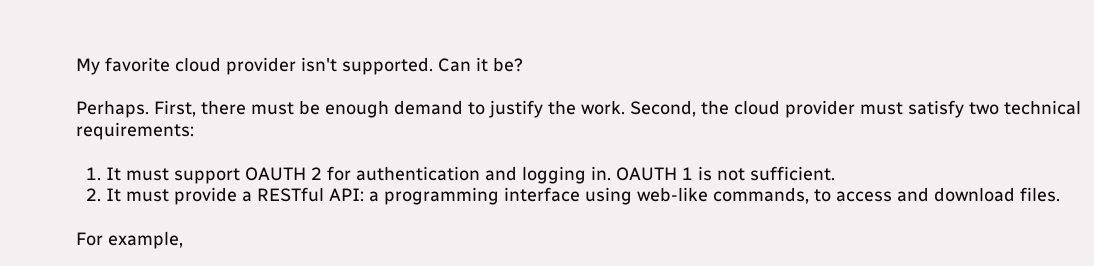My favorite cloud provider isn't supported. Can it be?

Perhaps. First, there must be enough demand to justify the work. Second, the cloud provider must satisfy two technical requirements:

  1. It must support OAUTH 2 for authentication and logging in. OAUTH 1 is not sufficient.
  2. It must provide a RESTful API: a programming interface using web-like commands, to access and download files.

For example,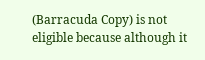(Barracuda Copy) is not eligible because although it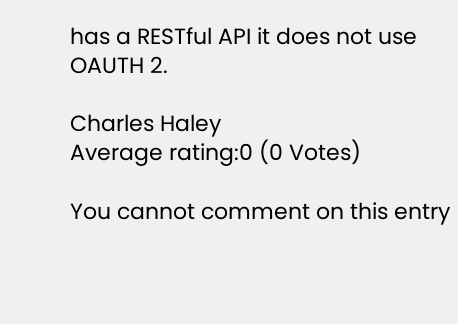has a RESTful API it does not use OAUTH 2.

Charles Haley
Average rating:0 (0 Votes)

You cannot comment on this entry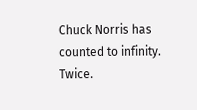Chuck Norris has counted to infinity. Twice.